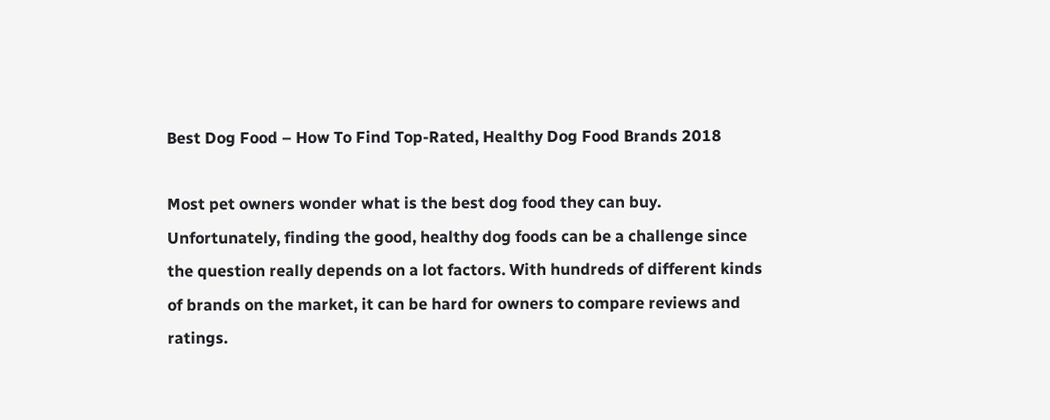Best Dog Food – How To Find Top-Rated, Healthy Dog Food Brands 2018

Most pet owners wonder what is the best dog food they can buy. Unfortunately, finding the good, healthy dog foods can be a challenge since the question really depends on a lot factors. With hundreds of different kinds of brands on the market, it can be hard for owners to compare reviews and ratings.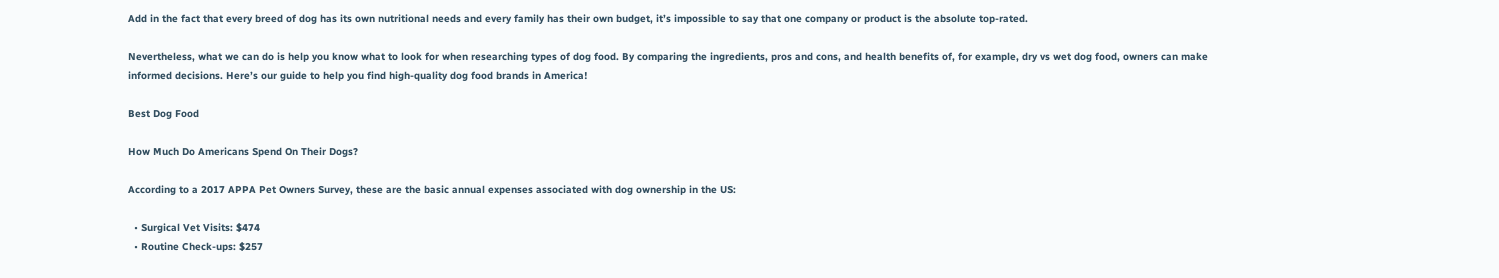Add in the fact that every breed of dog has its own nutritional needs and every family has their own budget, it’s impossible to say that one company or product is the absolute top-rated.

Nevertheless, what we can do is help you know what to look for when researching types of dog food. By comparing the ingredients, pros and cons, and health benefits of, for example, dry vs wet dog food, owners can make informed decisions. Here’s our guide to help you find high-quality dog food brands in America!

Best Dog Food

How Much Do Americans Spend On Their Dogs?

According to a 2017 APPA Pet Owners Survey, these are the basic annual expenses associated with dog ownership in the US:

  • Surgical Vet Visits: $474
  • Routine Check-ups: $257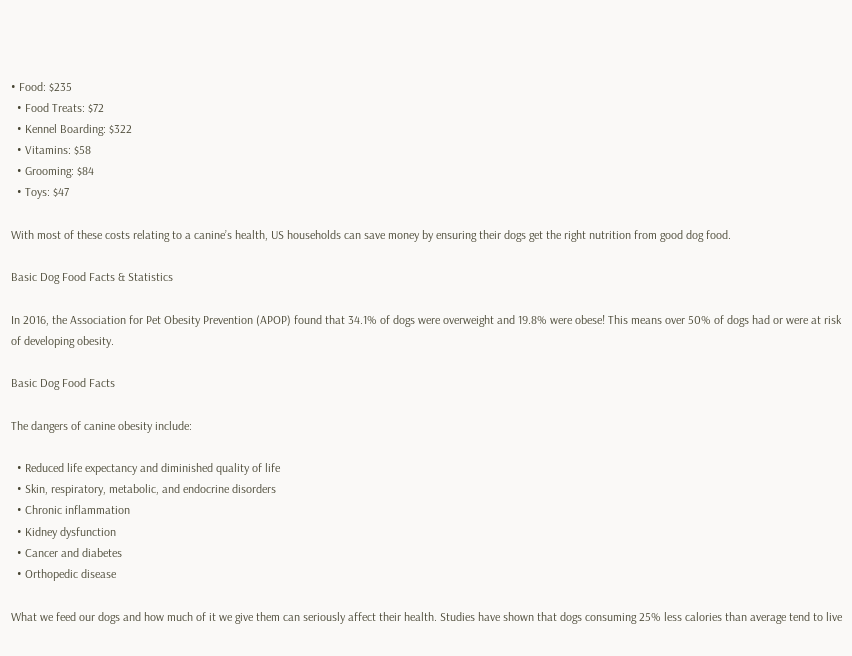• Food: $235
  • Food Treats: $72
  • Kennel Boarding: $322
  • Vitamins: $58
  • Grooming: $84
  • Toys: $47

With most of these costs relating to a canine’s health, US households can save money by ensuring their dogs get the right nutrition from good dog food.

Basic Dog Food Facts & Statistics

In 2016, the Association for Pet Obesity Prevention (APOP) found that 34.1% of dogs were overweight and 19.8% were obese! This means over 50% of dogs had or were at risk of developing obesity.

Basic Dog Food Facts

The dangers of canine obesity include:

  • Reduced life expectancy and diminished quality of life
  • Skin, respiratory, metabolic, and endocrine disorders
  • Chronic inflammation
  • Kidney dysfunction
  • Cancer and diabetes
  • Orthopedic disease

What we feed our dogs and how much of it we give them can seriously affect their health. Studies have shown that dogs consuming 25% less calories than average tend to live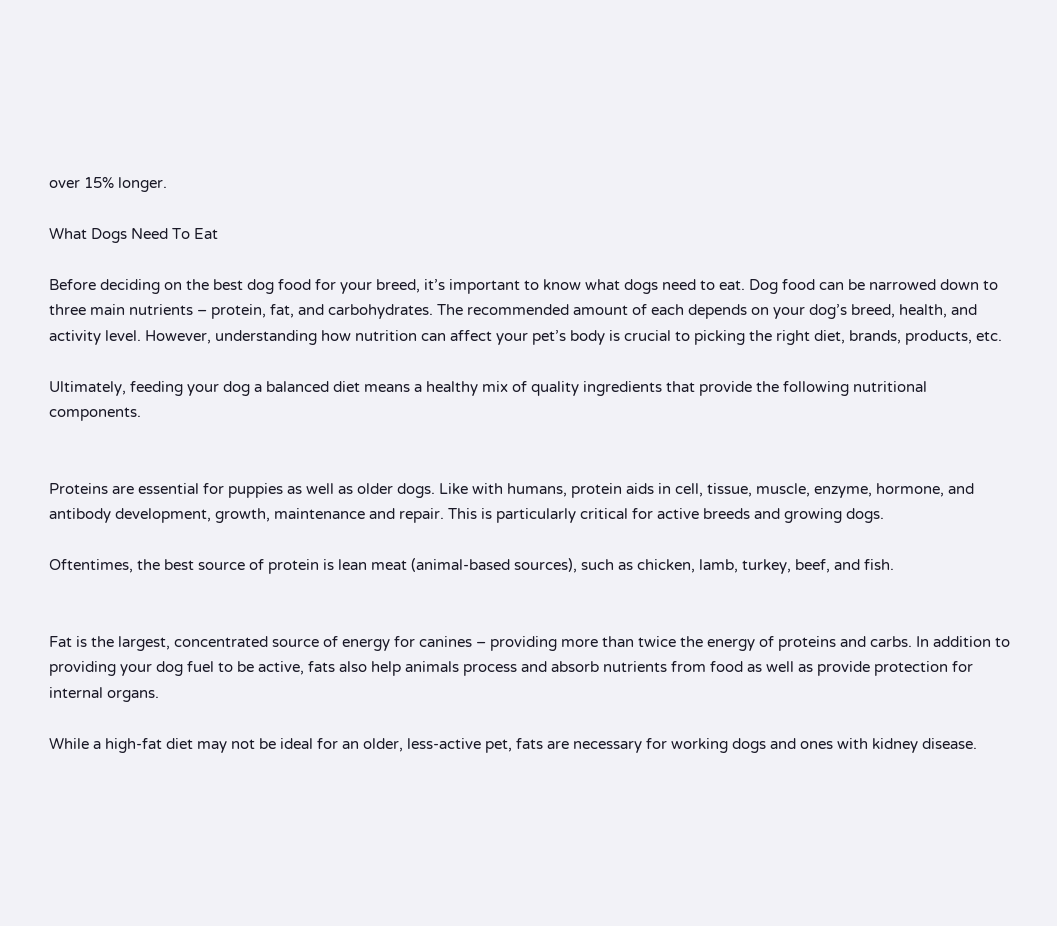over 15% longer.

What Dogs Need To Eat

Before deciding on the best dog food for your breed, it’s important to know what dogs need to eat. Dog food can be narrowed down to three main nutrients – protein, fat, and carbohydrates. The recommended amount of each depends on your dog’s breed, health, and activity level. However, understanding how nutrition can affect your pet’s body is crucial to picking the right diet, brands, products, etc.

Ultimately, feeding your dog a balanced diet means a healthy mix of quality ingredients that provide the following nutritional components.


Proteins are essential for puppies as well as older dogs. Like with humans, protein aids in cell, tissue, muscle, enzyme, hormone, and antibody development, growth, maintenance and repair. This is particularly critical for active breeds and growing dogs.

Oftentimes, the best source of protein is lean meat (animal-based sources), such as chicken, lamb, turkey, beef, and fish.


Fat is the largest, concentrated source of energy for canines – providing more than twice the energy of proteins and carbs. In addition to providing your dog fuel to be active, fats also help animals process and absorb nutrients from food as well as provide protection for internal organs.

While a high-fat diet may not be ideal for an older, less-active pet, fats are necessary for working dogs and ones with kidney disease.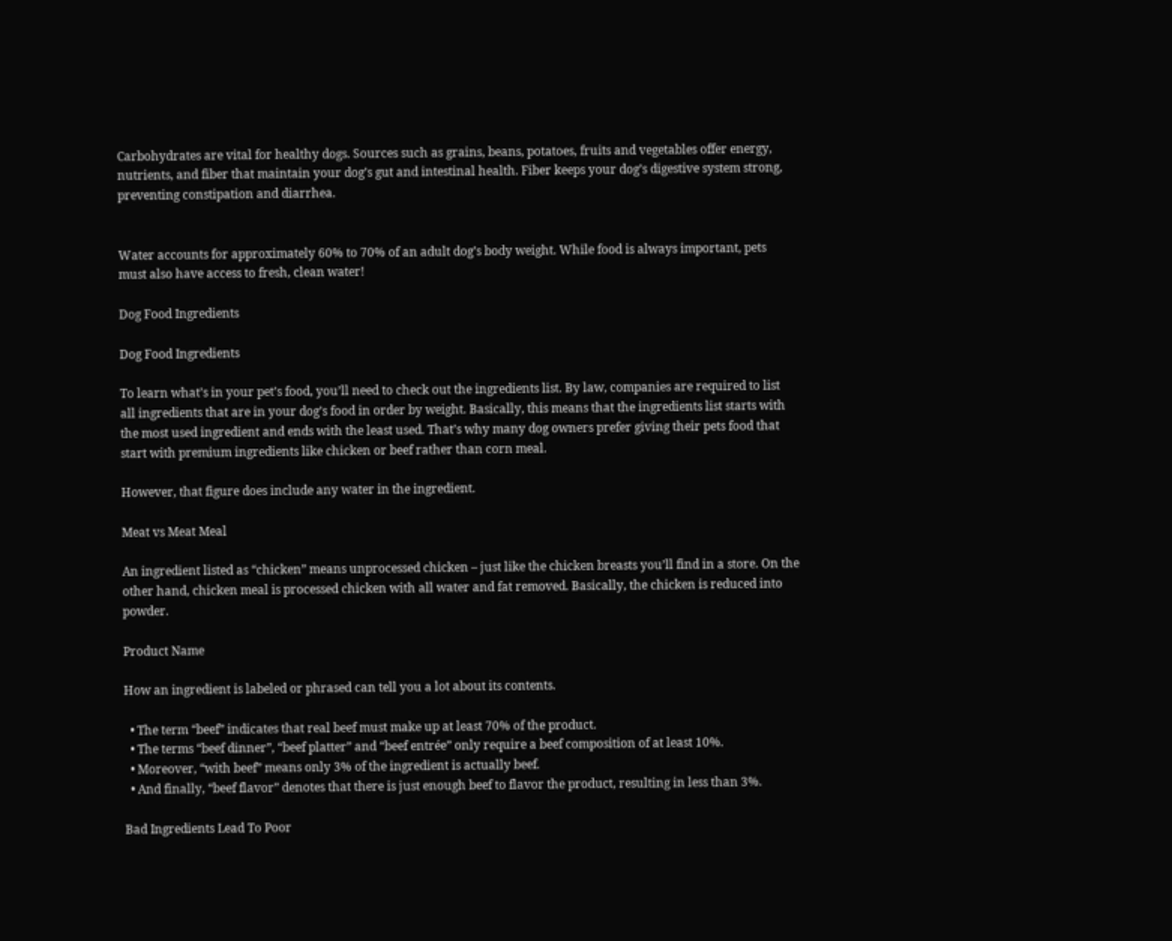Carbohydrates are vital for healthy dogs. Sources such as grains, beans, potatoes, fruits and vegetables offer energy, nutrients, and fiber that maintain your dog’s gut and intestinal health. Fiber keeps your dog’s digestive system strong, preventing constipation and diarrhea.


Water accounts for approximately 60% to 70% of an adult dog’s body weight. While food is always important, pets must also have access to fresh, clean water!

Dog Food Ingredients

Dog Food Ingredients

To learn what’s in your pet’s food, you’ll need to check out the ingredients list. By law, companies are required to list all ingredients that are in your dog’s food in order by weight. Basically, this means that the ingredients list starts with the most used ingredient and ends with the least used. That’s why many dog owners prefer giving their pets food that start with premium ingredients like chicken or beef rather than corn meal.

However, that figure does include any water in the ingredient.

Meat vs Meat Meal

An ingredient listed as “chicken” means unprocessed chicken – just like the chicken breasts you’ll find in a store. On the other hand, chicken meal is processed chicken with all water and fat removed. Basically, the chicken is reduced into powder.

Product Name

How an ingredient is labeled or phrased can tell you a lot about its contents.

  • The term “beef” indicates that real beef must make up at least 70% of the product.
  • The terms “beef dinner”, “beef platter” and “beef entrée” only require a beef composition of at least 10%.
  • Moreover, “with beef” means only 3% of the ingredient is actually beef.
  • And finally, “beef flavor” denotes that there is just enough beef to flavor the product, resulting in less than 3%.

Bad Ingredients Lead To Poor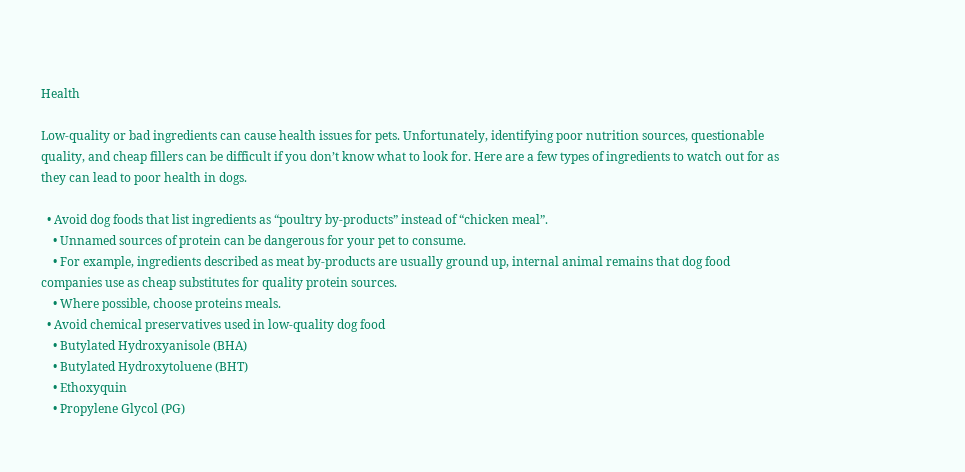Health

Low-quality or bad ingredients can cause health issues for pets. Unfortunately, identifying poor nutrition sources, questionable quality, and cheap fillers can be difficult if you don’t know what to look for. Here are a few types of ingredients to watch out for as they can lead to poor health in dogs.

  • Avoid dog foods that list ingredients as “poultry by-products” instead of “chicken meal”.
    • Unnamed sources of protein can be dangerous for your pet to consume.
    • For example, ingredients described as meat by-products are usually ground up, internal animal remains that dog food companies use as cheap substitutes for quality protein sources.
    • Where possible, choose proteins meals.
  • Avoid chemical preservatives used in low-quality dog food
    • Butylated Hydroxyanisole (BHA)
    • Butylated Hydroxytoluene (BHT)
    • Ethoxyquin
    • Propylene Glycol (PG)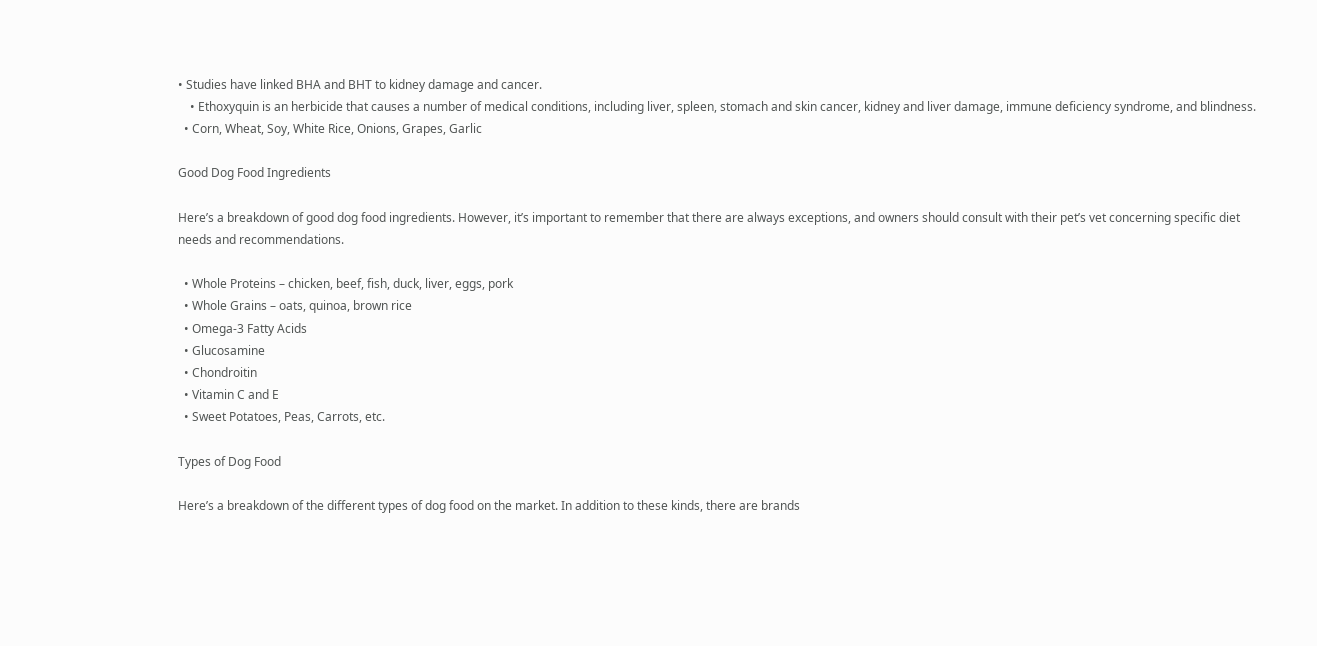• Studies have linked BHA and BHT to kidney damage and cancer.
    • Ethoxyquin is an herbicide that causes a number of medical conditions, including liver, spleen, stomach and skin cancer, kidney and liver damage, immune deficiency syndrome, and blindness.
  • Corn, Wheat, Soy, White Rice, Onions, Grapes, Garlic

Good Dog Food Ingredients

Here’s a breakdown of good dog food ingredients. However, it’s important to remember that there are always exceptions, and owners should consult with their pet’s vet concerning specific diet needs and recommendations.

  • Whole Proteins – chicken, beef, fish, duck, liver, eggs, pork
  • Whole Grains – oats, quinoa, brown rice
  • Omega-3 Fatty Acids
  • Glucosamine
  • Chondroitin
  • Vitamin C and E
  • Sweet Potatoes, Peas, Carrots, etc.

Types of Dog Food

Here’s a breakdown of the different types of dog food on the market. In addition to these kinds, there are brands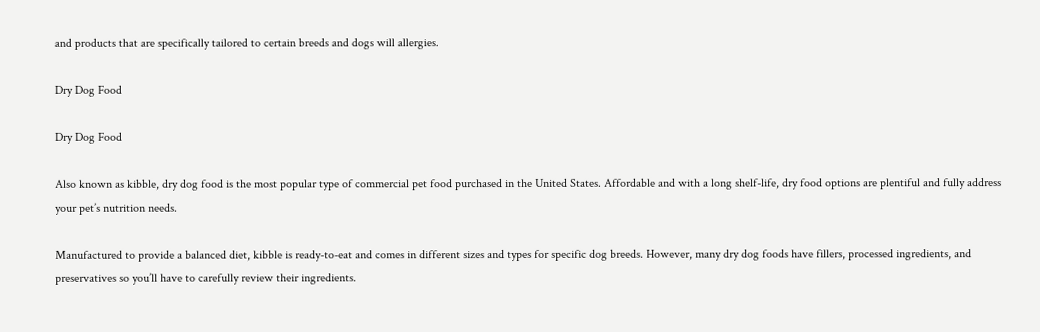and products that are specifically tailored to certain breeds and dogs will allergies.

Dry Dog Food

Dry Dog Food

Also known as kibble, dry dog food is the most popular type of commercial pet food purchased in the United States. Affordable and with a long shelf-life, dry food options are plentiful and fully address your pet’s nutrition needs.

Manufactured to provide a balanced diet, kibble is ready-to-eat and comes in different sizes and types for specific dog breeds. However, many dry dog foods have fillers, processed ingredients, and preservatives so you’ll have to carefully review their ingredients.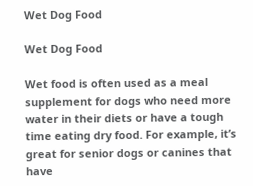Wet Dog Food

Wet Dog Food

Wet food is often used as a meal supplement for dogs who need more water in their diets or have a tough time eating dry food. For example, it’s great for senior dogs or canines that have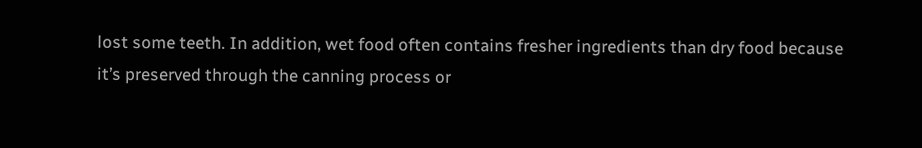lost some teeth. In addition, wet food often contains fresher ingredients than dry food because it’s preserved through the canning process or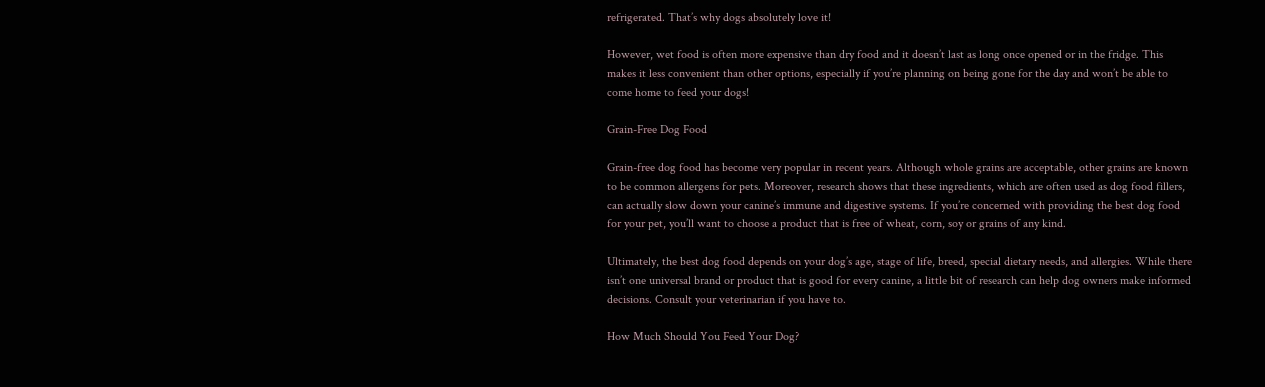refrigerated. That’s why dogs absolutely love it!

However, wet food is often more expensive than dry food and it doesn’t last as long once opened or in the fridge. This makes it less convenient than other options, especially if you’re planning on being gone for the day and won’t be able to come home to feed your dogs!

Grain-Free Dog Food

Grain-free dog food has become very popular in recent years. Although whole grains are acceptable, other grains are known to be common allergens for pets. Moreover, research shows that these ingredients, which are often used as dog food fillers, can actually slow down your canine’s immune and digestive systems. If you’re concerned with providing the best dog food for your pet, you’ll want to choose a product that is free of wheat, corn, soy or grains of any kind.

Ultimately, the best dog food depends on your dog’s age, stage of life, breed, special dietary needs, and allergies. While there isn’t one universal brand or product that is good for every canine, a little bit of research can help dog owners make informed decisions. Consult your veterinarian if you have to.

How Much Should You Feed Your Dog?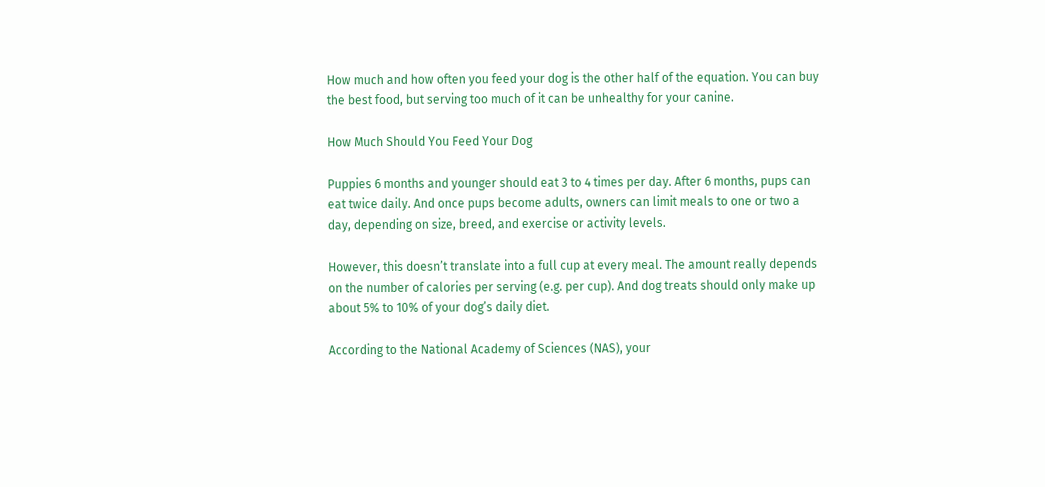How much and how often you feed your dog is the other half of the equation. You can buy the best food, but serving too much of it can be unhealthy for your canine.

How Much Should You Feed Your Dog

Puppies 6 months and younger should eat 3 to 4 times per day. After 6 months, pups can eat twice daily. And once pups become adults, owners can limit meals to one or two a day, depending on size, breed, and exercise or activity levels.

However, this doesn’t translate into a full cup at every meal. The amount really depends on the number of calories per serving (e.g. per cup). And dog treats should only make up about 5% to 10% of your dog’s daily diet.

According to the National Academy of Sciences (NAS), your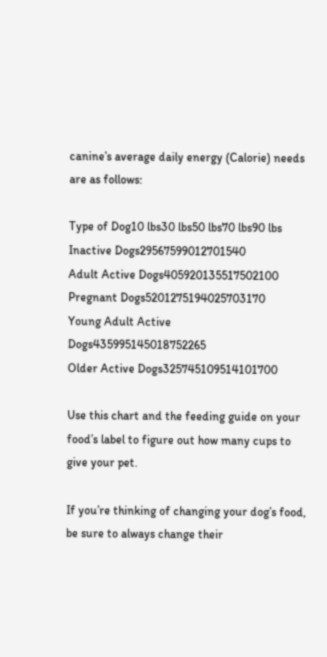canine’s average daily energy (Calorie) needs are as follows:

Type of Dog10 lbs30 lbs50 lbs70 lbs90 lbs
Inactive Dogs29567599012701540
Adult Active Dogs405920135517502100
Pregnant Dogs5201275194025703170
Young Adult Active Dogs435995145018752265
Older Active Dogs325745109514101700

Use this chart and the feeding guide on your food’s label to figure out how many cups to give your pet.

If you’re thinking of changing your dog’s food, be sure to always change their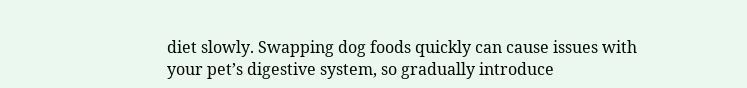diet slowly. Swapping dog foods quickly can cause issues with your pet’s digestive system, so gradually introduce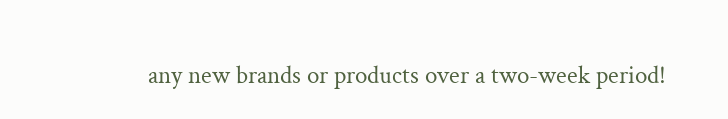any new brands or products over a two-week period!